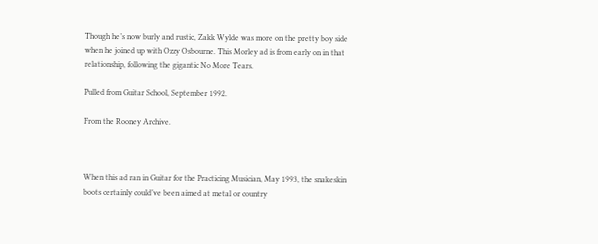Though he’s now burly and rustic, Zakk Wylde was more on the pretty boy side when he joined up with Ozzy Osbourne. This Morley ad is from early on in that relationship, following the gigantic No More Tears.

Pulled from Guitar School, September 1992.

From the Rooney Archive.



When this ad ran in Guitar for the Practicing Musician, May 1993, the snakeskin boots certainly could’ve been aimed at metal or country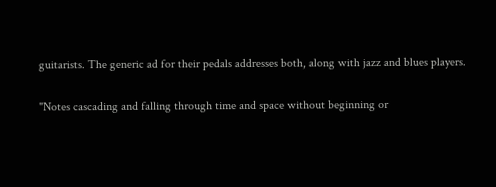guitarists. The generic ad for their pedals addresses both, along with jazz and blues players.

"Notes cascading and falling through time and space without beginning or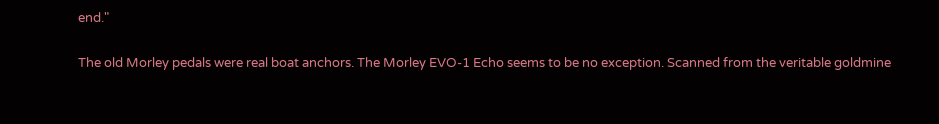end."

The old Morley pedals were real boat anchors. The Morley EVO-1 Echo seems to be no exception. Scanned from the veritable goldmine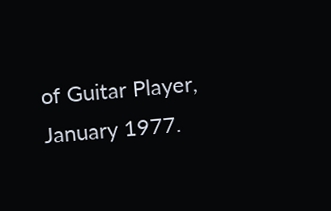of Guitar Player, January 1977.